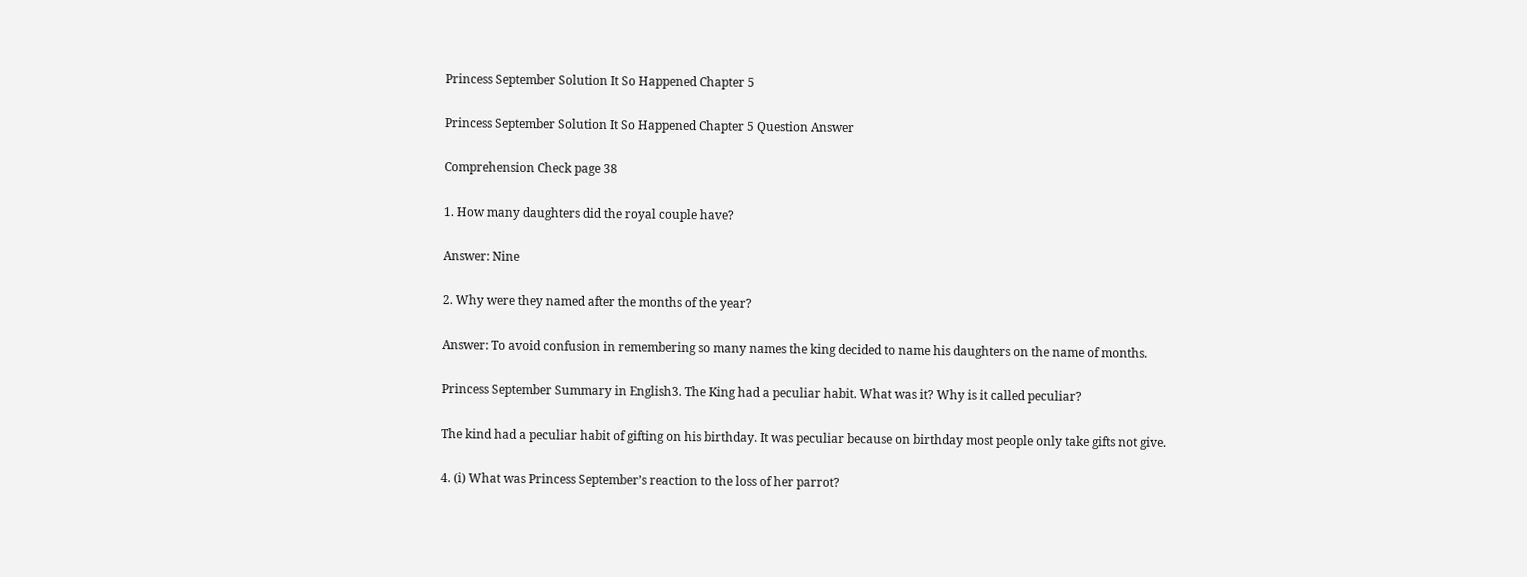Princess September Solution It So Happened Chapter 5

Princess September Solution It So Happened Chapter 5 Question Answer

Comprehension Check page 38

1. How many daughters did the royal couple have?

Answer: Nine

2. Why were they named after the months of the year?

Answer: To avoid confusion in remembering so many names the king decided to name his daughters on the name of months.

Princess September Summary in English3. The King had a peculiar habit. What was it? Why is it called peculiar?

The kind had a peculiar habit of gifting on his birthday. It was peculiar because on birthday most people only take gifts not give.

4. (i) What was Princess September’s reaction to the loss of her parrot?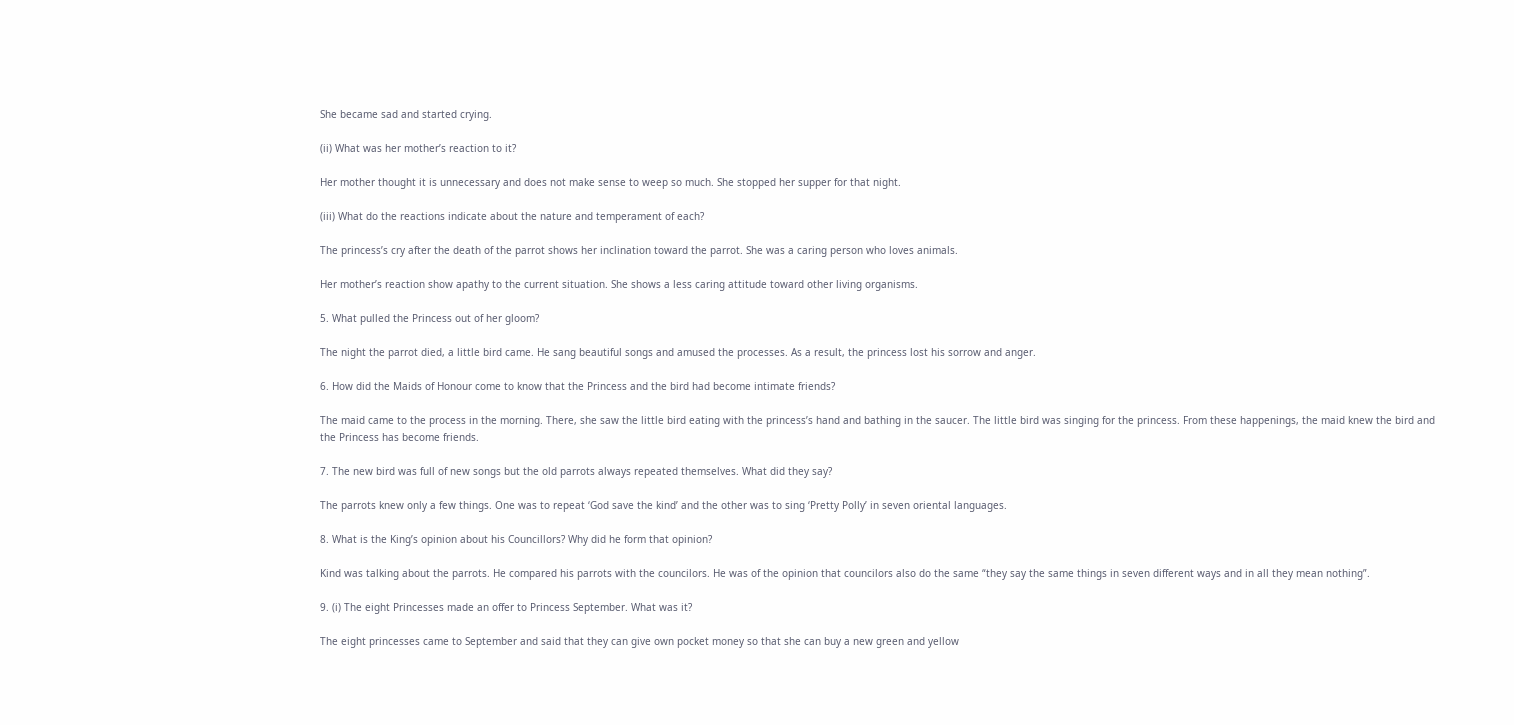She became sad and started crying.

(ii) What was her mother’s reaction to it?

Her mother thought it is unnecessary and does not make sense to weep so much. She stopped her supper for that night.

(iii) What do the reactions indicate about the nature and temperament of each?

The princess’s cry after the death of the parrot shows her inclination toward the parrot. She was a caring person who loves animals.

Her mother’s reaction show apathy to the current situation. She shows a less caring attitude toward other living organisms.

5. What pulled the Princess out of her gloom?

The night the parrot died, a little bird came. He sang beautiful songs and amused the processes. As a result, the princess lost his sorrow and anger.

6. How did the Maids of Honour come to know that the Princess and the bird had become intimate friends?

The maid came to the process in the morning. There, she saw the little bird eating with the princess’s hand and bathing in the saucer. The little bird was singing for the princess. From these happenings, the maid knew the bird and the Princess has become friends.

7. The new bird was full of new songs but the old parrots always repeated themselves. What did they say?

The parrots knew only a few things. One was to repeat ‘God save the kind’ and the other was to sing ‘Pretty Polly’ in seven oriental languages.

8. What is the King’s opinion about his Councillors? Why did he form that opinion?

Kind was talking about the parrots. He compared his parrots with the councilors. He was of the opinion that councilors also do the same “they say the same things in seven different ways and in all they mean nothing”.

9. (i) The eight Princesses made an offer to Princess September. What was it?

The eight princesses came to September and said that they can give own pocket money so that she can buy a new green and yellow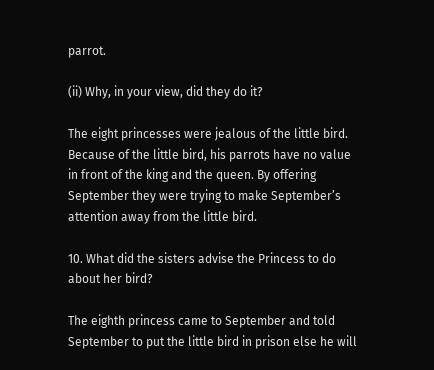parrot.

(ii) Why, in your view, did they do it?

The eight princesses were jealous of the little bird. Because of the little bird, his parrots have no value in front of the king and the queen. By offering September they were trying to make September’s attention away from the little bird.

10. What did the sisters advise the Princess to do about her bird?

The eighth princess came to September and told September to put the little bird in prison else he will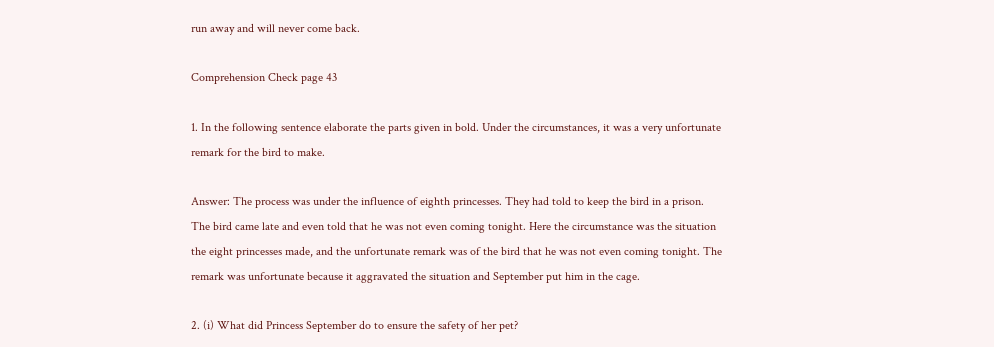run away and will never come back.

Comprehension Check page 43

1. In the following sentence elaborate the parts given in bold. Under the circumstances, it was a very unfortunate remark for the bird to make.

Answer: The process was under the influence of eighth princesses. They had told to keep the bird in a prison. The bird came late and even told that he was not even coming tonight. Here the circumstance was the situation the eight princesses made, and the unfortunate remark was of the bird that he was not even coming tonight. The remark was unfortunate because it aggravated the situation and September put him in the cage.

2. (i) What did Princess September do to ensure the safety of her pet?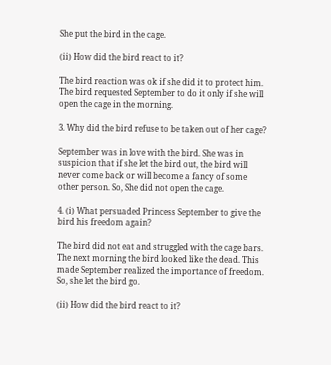She put the bird in the cage.

(ii) How did the bird react to it?

The bird reaction was ok if she did it to protect him. The bird requested September to do it only if she will open the cage in the morning.

3. Why did the bird refuse to be taken out of her cage?

September was in love with the bird. She was in suspicion that if she let the bird out, the bird will never come back or will become a fancy of some other person. So, She did not open the cage.

4. (i) What persuaded Princess September to give the bird his freedom again?

The bird did not eat and struggled with the cage bars. The next morning the bird looked like the dead. This made September realized the importance of freedom. So, she let the bird go.

(ii) How did the bird react to it?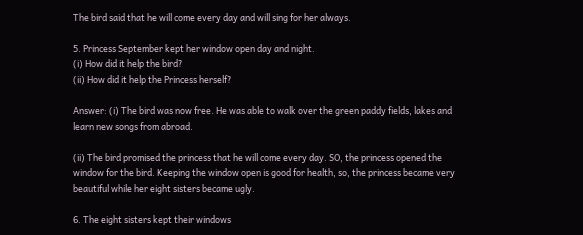The bird said that he will come every day and will sing for her always.

5. Princess September kept her window open day and night.
(i) How did it help the bird?
(ii) How did it help the Princess herself?

Answer: (i) The bird was now free. He was able to walk over the green paddy fields, lakes and learn new songs from abroad.

(ii) The bird promised the princess that he will come every day. SO, the princess opened the window for the bird. Keeping the window open is good for health, so, the princess became very beautiful while her eight sisters became ugly.

6. The eight sisters kept their windows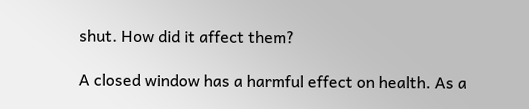shut. How did it affect them?

A closed window has a harmful effect on health. As a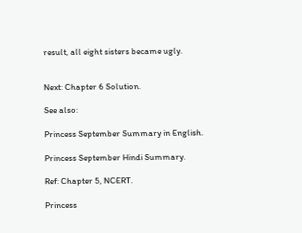result, all eight sisters became ugly.


Next: Chapter 6 Solution.

See also:

Princess September Summary in English.

Princess September Hindi Summary.

Ref: Chapter 5, NCERT.

Princess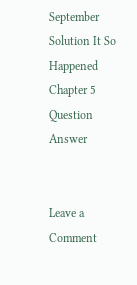September Solution It So Happened Chapter 5 Question Answer


Leave a Comment